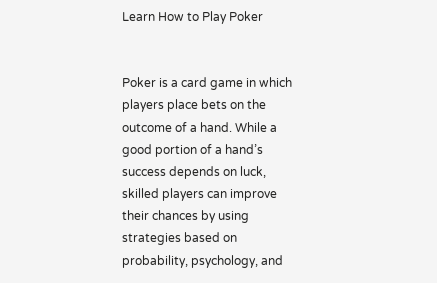Learn How to Play Poker


Poker is a card game in which players place bets on the outcome of a hand. While a good portion of a hand’s success depends on luck, skilled players can improve their chances by using strategies based on probability, psychology, and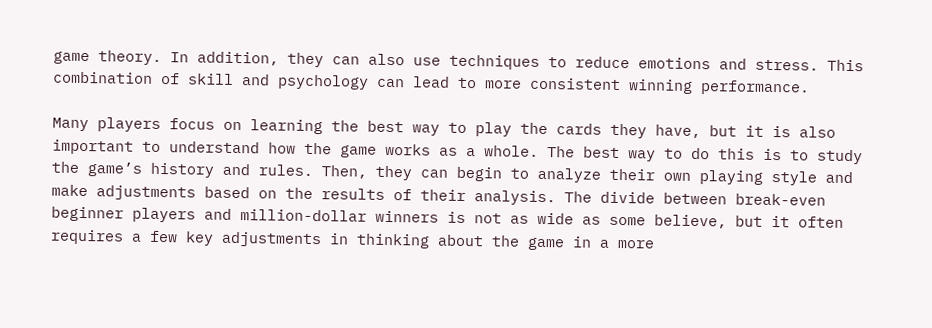game theory. In addition, they can also use techniques to reduce emotions and stress. This combination of skill and psychology can lead to more consistent winning performance.

Many players focus on learning the best way to play the cards they have, but it is also important to understand how the game works as a whole. The best way to do this is to study the game’s history and rules. Then, they can begin to analyze their own playing style and make adjustments based on the results of their analysis. The divide between break-even beginner players and million-dollar winners is not as wide as some believe, but it often requires a few key adjustments in thinking about the game in a more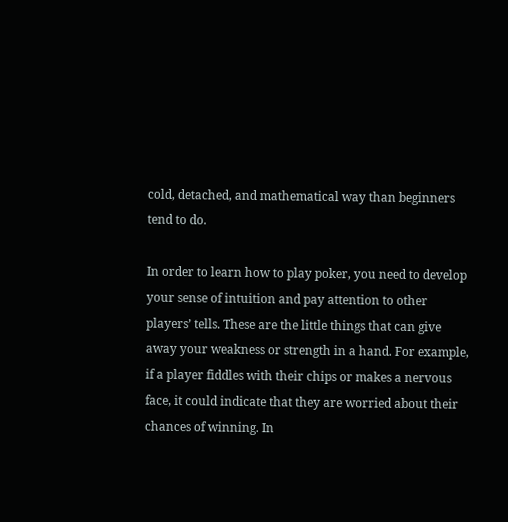cold, detached, and mathematical way than beginners tend to do.

In order to learn how to play poker, you need to develop your sense of intuition and pay attention to other players’ tells. These are the little things that can give away your weakness or strength in a hand. For example, if a player fiddles with their chips or makes a nervous face, it could indicate that they are worried about their chances of winning. In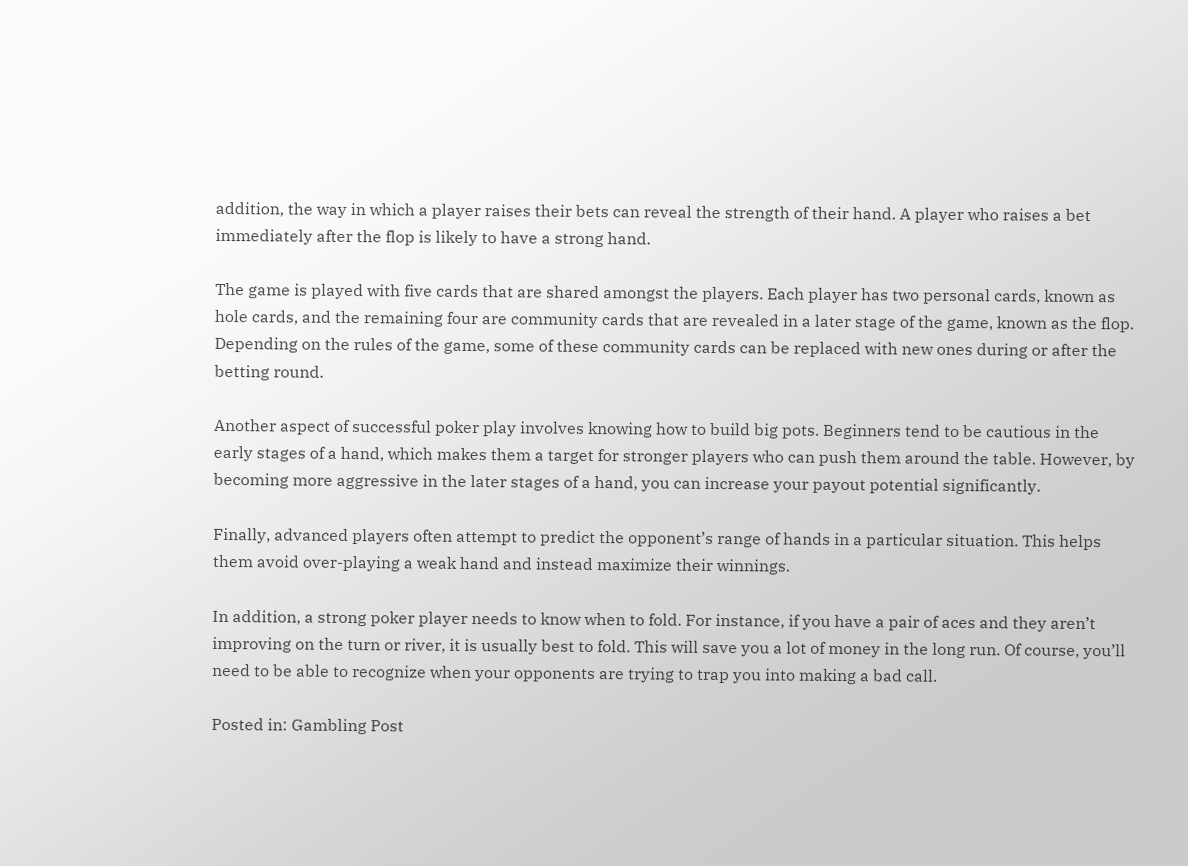addition, the way in which a player raises their bets can reveal the strength of their hand. A player who raises a bet immediately after the flop is likely to have a strong hand.

The game is played with five cards that are shared amongst the players. Each player has two personal cards, known as hole cards, and the remaining four are community cards that are revealed in a later stage of the game, known as the flop. Depending on the rules of the game, some of these community cards can be replaced with new ones during or after the betting round.

Another aspect of successful poker play involves knowing how to build big pots. Beginners tend to be cautious in the early stages of a hand, which makes them a target for stronger players who can push them around the table. However, by becoming more aggressive in the later stages of a hand, you can increase your payout potential significantly.

Finally, advanced players often attempt to predict the opponent’s range of hands in a particular situation. This helps them avoid over-playing a weak hand and instead maximize their winnings.

In addition, a strong poker player needs to know when to fold. For instance, if you have a pair of aces and they aren’t improving on the turn or river, it is usually best to fold. This will save you a lot of money in the long run. Of course, you’ll need to be able to recognize when your opponents are trying to trap you into making a bad call.

Posted in: Gambling Post